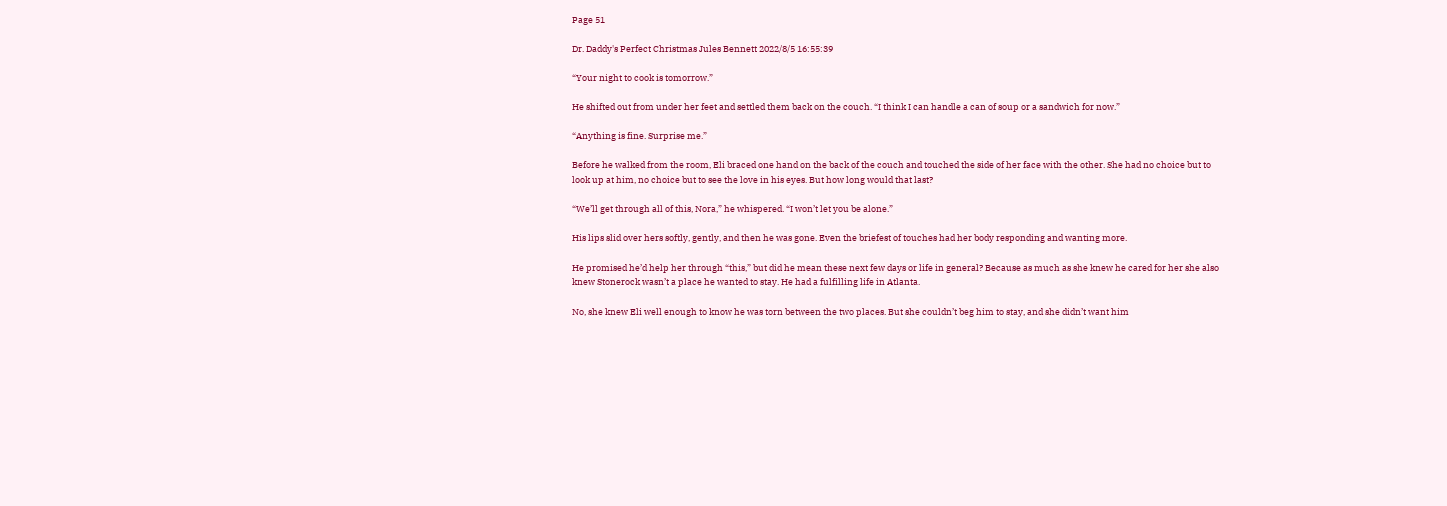Page 51

Dr. Daddy's Perfect Christmas Jules Bennett 2022/8/5 16:55:39

“Your night to cook is tomorrow.”

He shifted out from under her feet and settled them back on the couch. “I think I can handle a can of soup or a sandwich for now.”

“Anything is fine. Surprise me.”

Before he walked from the room, Eli braced one hand on the back of the couch and touched the side of her face with the other. She had no choice but to look up at him, no choice but to see the love in his eyes. But how long would that last?

“We’ll get through all of this, Nora,” he whispered. “I won’t let you be alone.”

His lips slid over hers softly, gently, and then he was gone. Even the briefest of touches had her body responding and wanting more.

He promised he’d help her through “this,” but did he mean these next few days or life in general? Because as much as she knew he cared for her she also knew Stonerock wasn’t a place he wanted to stay. He had a fulfilling life in Atlanta.

No, she knew Eli well enough to know he was torn between the two places. But she couldn’t beg him to stay, and she didn’t want him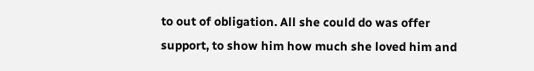to out of obligation. All she could do was offer support, to show him how much she loved him and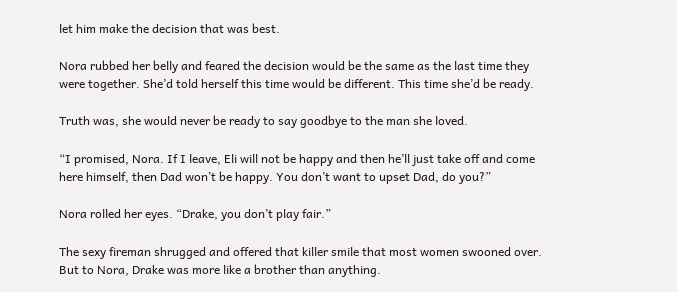let him make the decision that was best.

Nora rubbed her belly and feared the decision would be the same as the last time they were together. She’d told herself this time would be different. This time she’d be ready.

Truth was, she would never be ready to say goodbye to the man she loved.

“I promised, Nora. If I leave, Eli will not be happy and then he’ll just take off and come here himself, then Dad won’t be happy. You don’t want to upset Dad, do you?”

Nora rolled her eyes. “Drake, you don’t play fair.”

The sexy fireman shrugged and offered that killer smile that most women swooned over. But to Nora, Drake was more like a brother than anything.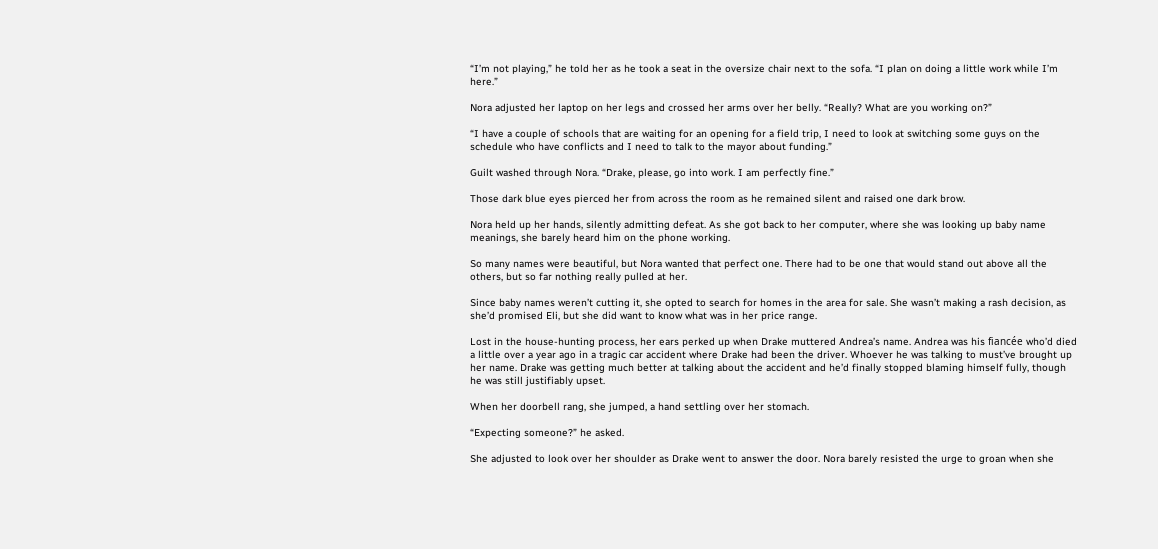“I’m not playing,” he told her as he took a seat in the oversize chair next to the sofa. “I plan on doing a little work while I’m here.”

Nora adjusted her laptop on her legs and crossed her arms over her belly. “Really? What are you working on?”

“I have a couple of schools that are waiting for an opening for a field trip, I need to look at switching some guys on the schedule who have conflicts and I need to talk to the mayor about funding.”

Guilt washed through Nora. “Drake, please, go into work. I am perfectly fine.”

Those dark blue eyes pierced her from across the room as he remained silent and raised one dark brow.

Nora held up her hands, silently admitting defeat. As she got back to her computer, where she was looking up baby name meanings, she barely heard him on the phone working.

So many names were beautiful, but Nora wanted that perfect one. There had to be one that would stand out above all the others, but so far nothing really pulled at her.

Since baby names weren’t cutting it, she opted to search for homes in the area for sale. She wasn’t making a rash decision, as she’d promised Eli, but she did want to know what was in her price range.

Lost in the house-hunting process, her ears perked up when Drake muttered Andrea’s name. Andrea was his fiancée who’d died a little over a year ago in a tragic car accident where Drake had been the driver. Whoever he was talking to must’ve brought up her name. Drake was getting much better at talking about the accident and he’d finally stopped blaming himself fully, though he was still justifiably upset.

When her doorbell rang, she jumped, a hand settling over her stomach.

“Expecting someone?” he asked.

She adjusted to look over her shoulder as Drake went to answer the door. Nora barely resisted the urge to groan when she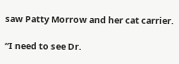saw Patty Morrow and her cat carrier.

“I need to see Dr.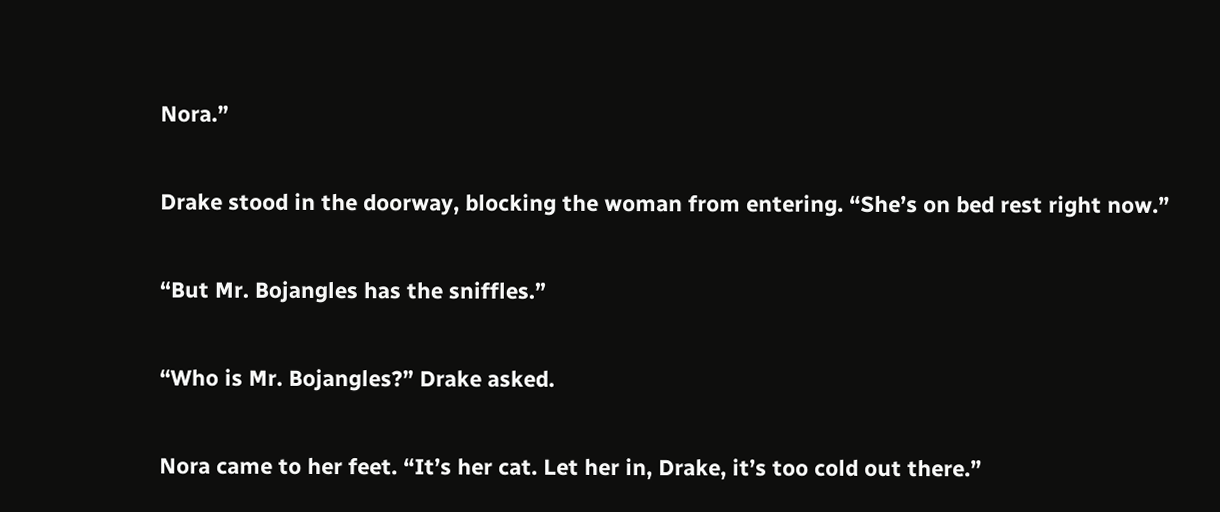Nora.”

Drake stood in the doorway, blocking the woman from entering. “She’s on bed rest right now.”

“But Mr. Bojangles has the sniffles.”

“Who is Mr. Bojangles?” Drake asked.

Nora came to her feet. “It’s her cat. Let her in, Drake, it’s too cold out there.”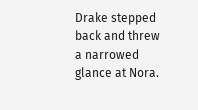Drake stepped back and threw a narrowed glance at Nora.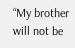“My brother will not be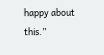happy about this.”